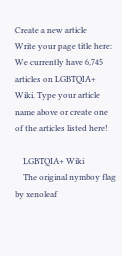Create a new article
Write your page title here:
We currently have 6,745 articles on LGBTQIA+ Wiki. Type your article name above or create one of the articles listed here!

    LGBTQIA+ Wiki
    The original nymboy flag by xenoleaf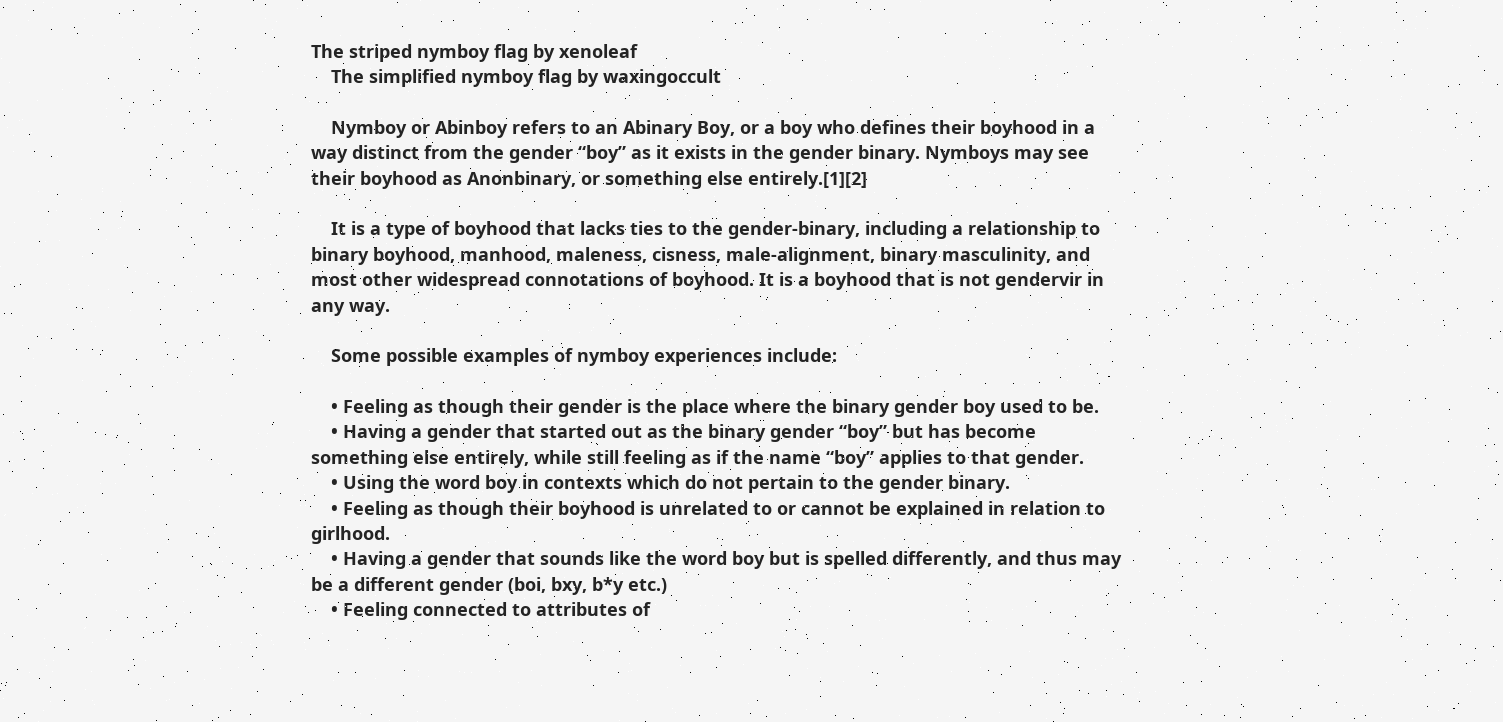The striped nymboy flag by xenoleaf
    The simplified nymboy flag by waxingoccult

    Nymboy or Abinboy refers to an Abinary Boy, or a boy who defines their boyhood in a way distinct from the gender “boy” as it exists in the gender binary. Nymboys may see their boyhood as Anonbinary, or something else entirely.[1][2]

    It is a type of boyhood that lacks ties to the gender-binary, including a relationship to binary boyhood, manhood, maleness, cisness, male-alignment, binary masculinity, and most other widespread connotations of boyhood. It is a boyhood that is not gendervir in any way.

    Some possible examples of nymboy experiences include:

    • Feeling as though their gender is the place where the binary gender boy used to be.
    • Having a gender that started out as the binary gender “boy” but has become something else entirely, while still feeling as if the name “boy” applies to that gender.
    • Using the word boy in contexts which do not pertain to the gender binary.
    • Feeling as though their boyhood is unrelated to or cannot be explained in relation to girlhood.
    • Having a gender that sounds like the word boy but is spelled differently, and thus may be a different gender (boi, bxy, b*y etc.)
    • Feeling connected to attributes of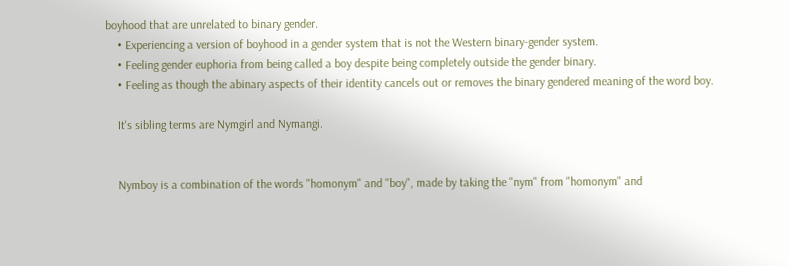boyhood that are unrelated to binary gender.
    • Experiencing a version of boyhood in a gender system that is not the Western binary-gender system.
    • Feeling gender euphoria from being called a boy despite being completely outside the gender binary.
    • Feeling as though the abinary aspects of their identity cancels out or removes the binary gendered meaning of the word boy.

    It's sibling terms are Nymgirl and Nymangi.


    Nymboy is a combination of the words "homonym" and "boy", made by taking the "nym" from "homonym" and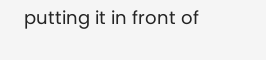putting it in front of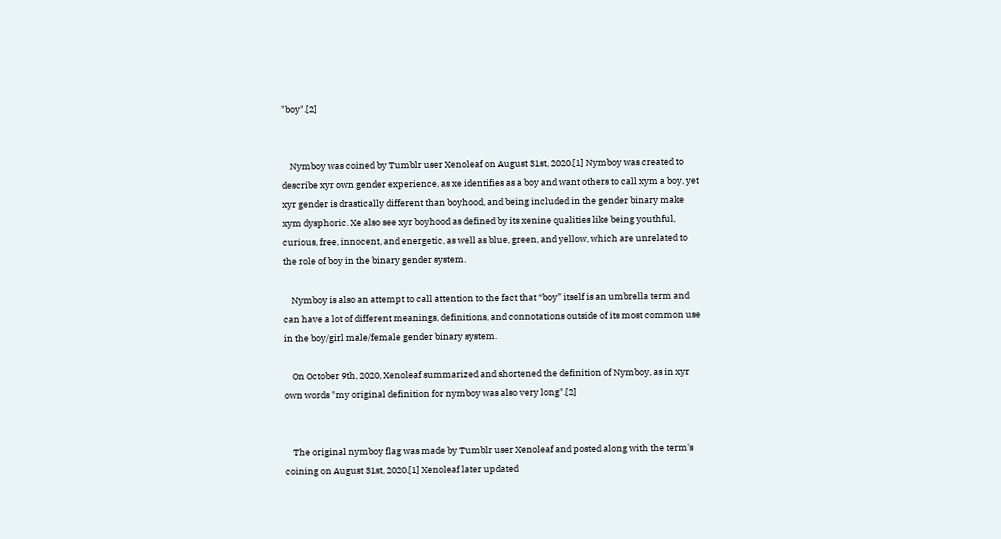"boy".[2]


    Nymboy was coined by Tumblr user Xenoleaf on August 31st, 2020.[1] Nymboy was created to describe xyr own gender experience, as xe identifies as a boy and want others to call xym a boy, yet xyr gender is drastically different than boyhood, and being included in the gender binary make xym dysphoric. Xe also see xyr boyhood as defined by its xenine qualities like being youthful, curious, free, innocent, and energetic, as well as blue, green, and yellow, which are unrelated to the role of boy in the binary gender system.

    Nymboy is also an attempt to call attention to the fact that “boy” itself is an umbrella term and can have a lot of different meanings, definitions, and connotations outside of its most common use in the boy/girl male/female gender binary system.

    On October 9th, 2020, Xenoleaf summarized and shortened the definition of Nymboy, as in xyr own words "my original definition for nymboy was also very long".[2]


    The original nymboy flag was made by Tumblr user Xenoleaf and posted along with the term's coining on August 31st, 2020.[1] Xenoleaf later updated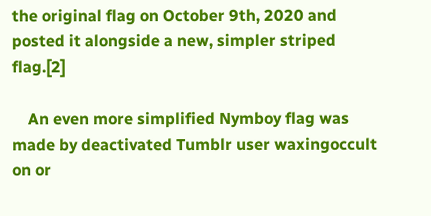the original flag on October 9th, 2020 and posted it alongside a new, simpler striped flag.[2]

    An even more simplified Nymboy flag was made by deactivated Tumblr user waxingoccult on or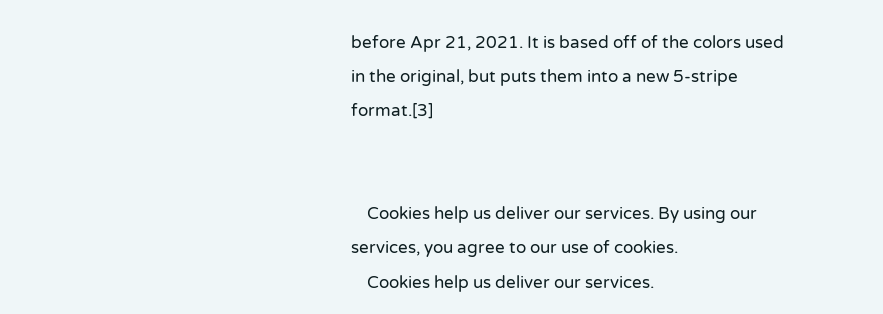before Apr 21, 2021. It is based off of the colors used in the original, but puts them into a new 5-stripe format.[3]


    Cookies help us deliver our services. By using our services, you agree to our use of cookies.
    Cookies help us deliver our services.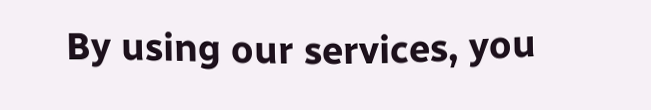By using our services, you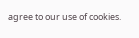agree to our use of cookies.